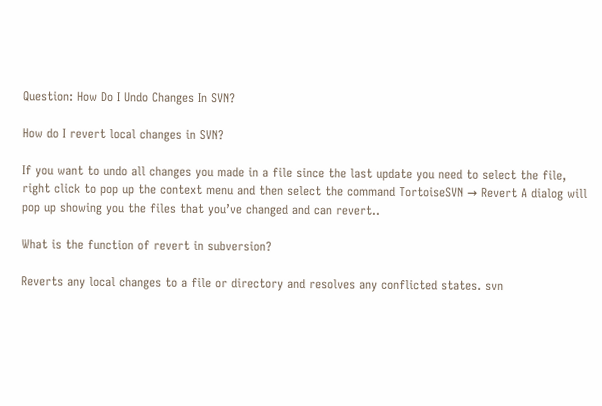Question: How Do I Undo Changes In SVN?

How do I revert local changes in SVN?

If you want to undo all changes you made in a file since the last update you need to select the file, right click to pop up the context menu and then select the command TortoiseSVN → Revert A dialog will pop up showing you the files that you’ve changed and can revert..

What is the function of revert in subversion?

Reverts any local changes to a file or directory and resolves any conflicted states. svn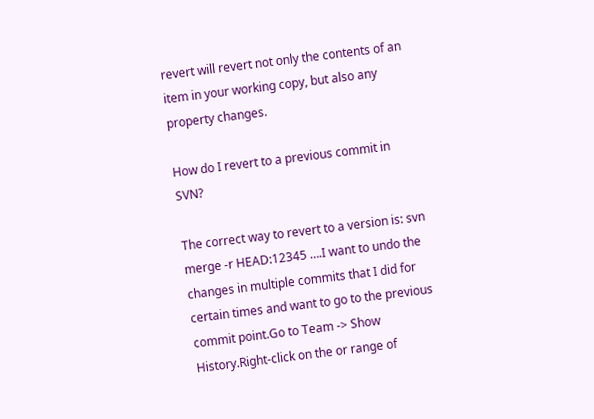revert will revert not only the contents of an item in your working copy, but also any property changes.

How do I revert to a previous commit in SVN?

The correct way to revert to a version is: svn merge -r HEAD:12345 ….I want to undo the changes in multiple commits that I did for certain times and want to go to the previous commit point.Go to Team -> Show History.Right-click on the or range of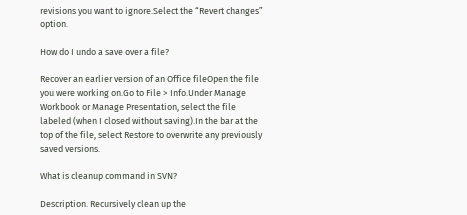revisions you want to ignore.Select the “Revert changes” option.

How do I undo a save over a file?

Recover an earlier version of an Office fileOpen the file you were working on.Go to File > Info.Under Manage Workbook or Manage Presentation, select the file labeled (when I closed without saving).In the bar at the top of the file, select Restore to overwrite any previously saved versions.

What is cleanup command in SVN?

Description. Recursively clean up the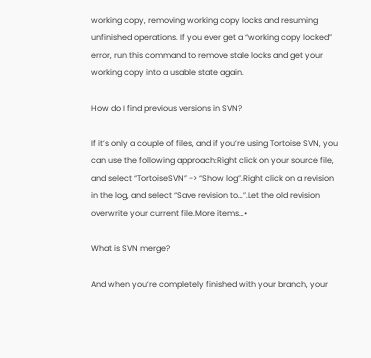working copy, removing working copy locks and resuming unfinished operations. If you ever get a “working copy locked” error, run this command to remove stale locks and get your working copy into a usable state again.

How do I find previous versions in SVN?

If it’s only a couple of files, and if you’re using Tortoise SVN, you can use the following approach:Right click on your source file, and select “TortoiseSVN” -> “Show log”.Right click on a revision in the log, and select “Save revision to…”.Let the old revision overwrite your current file.More items…•

What is SVN merge?

And when you’re completely finished with your branch, your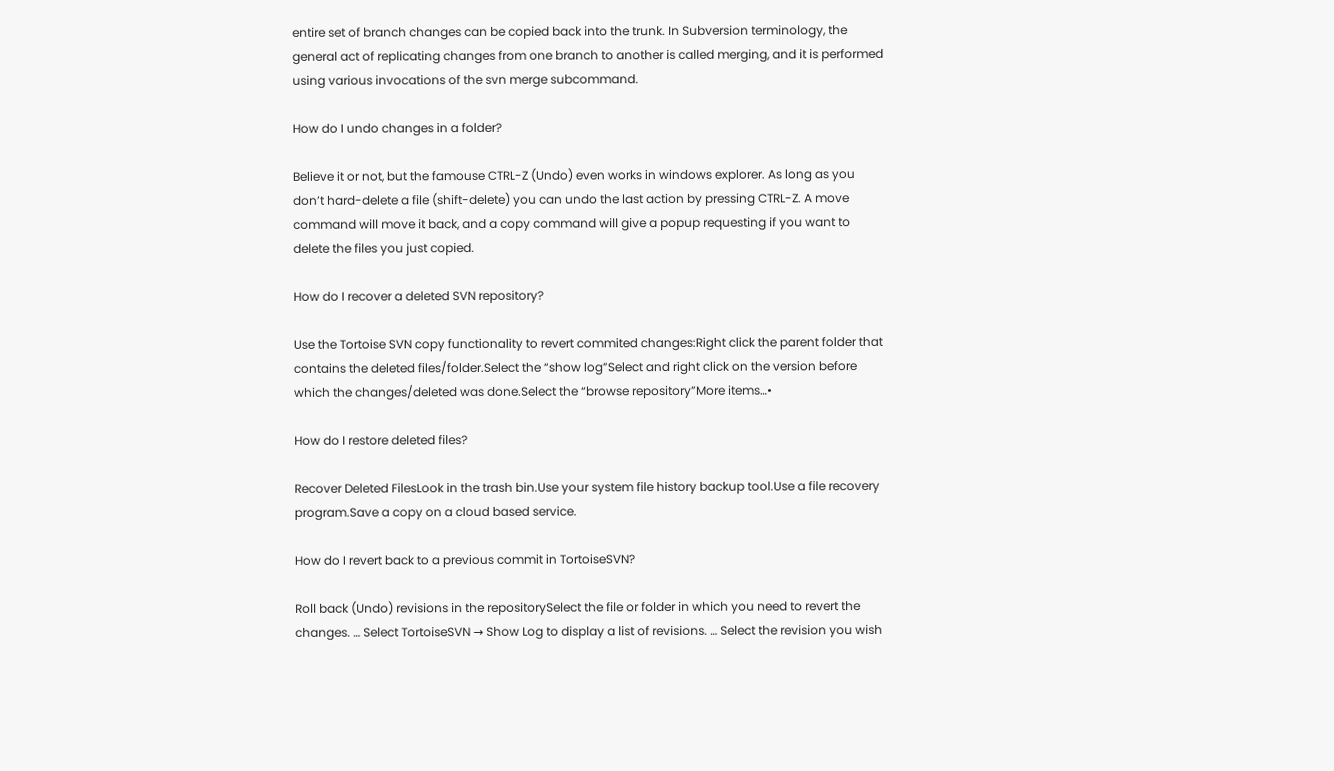entire set of branch changes can be copied back into the trunk. In Subversion terminology, the general act of replicating changes from one branch to another is called merging, and it is performed using various invocations of the svn merge subcommand.

How do I undo changes in a folder?

Believe it or not, but the famouse CTRL-Z (Undo) even works in windows explorer. As long as you don’t hard-delete a file (shift-delete) you can undo the last action by pressing CTRL-Z. A move command will move it back, and a copy command will give a popup requesting if you want to delete the files you just copied.

How do I recover a deleted SVN repository?

Use the Tortoise SVN copy functionality to revert commited changes:Right click the parent folder that contains the deleted files/folder.Select the “show log”Select and right click on the version before which the changes/deleted was done.Select the “browse repository”More items…•

How do I restore deleted files?

Recover Deleted FilesLook in the trash bin.Use your system file history backup tool.Use a file recovery program.Save a copy on a cloud based service.

How do I revert back to a previous commit in TortoiseSVN?

Roll back (Undo) revisions in the repositorySelect the file or folder in which you need to revert the changes. … Select TortoiseSVN → Show Log to display a list of revisions. … Select the revision you wish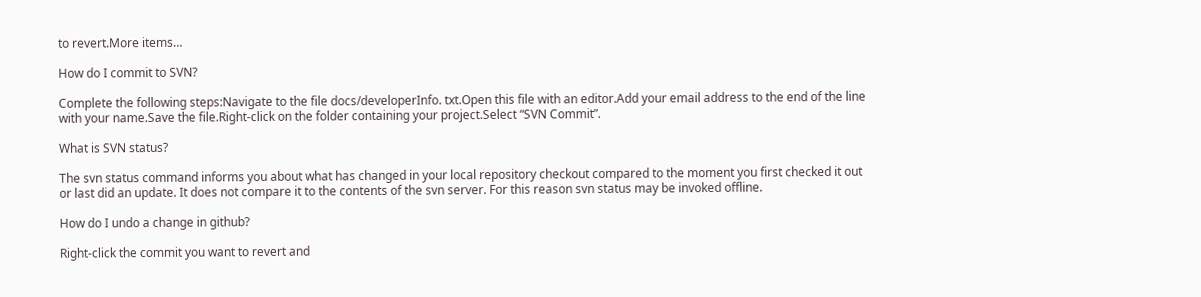to revert.More items…

How do I commit to SVN?

Complete the following steps:Navigate to the file docs/developerInfo. txt.Open this file with an editor.Add your email address to the end of the line with your name.Save the file.Right-click on the folder containing your project.Select “SVN Commit”.

What is SVN status?

The svn status command informs you about what has changed in your local repository checkout compared to the moment you first checked it out or last did an update. It does not compare it to the contents of the svn server. For this reason svn status may be invoked offline.

How do I undo a change in github?

Right-click the commit you want to revert and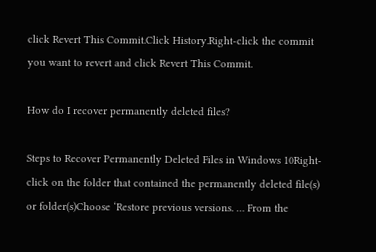click Revert This Commit.Click History.Right-click the commit you want to revert and click Revert This Commit.

How do I recover permanently deleted files?

Steps to Recover Permanently Deleted Files in Windows 10Right-click on the folder that contained the permanently deleted file(s) or folder(s)Choose ‘Restore previous versions. … From the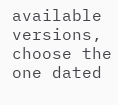available versions, choose the one dated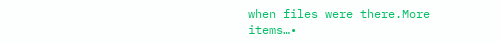when files were there.More items…•